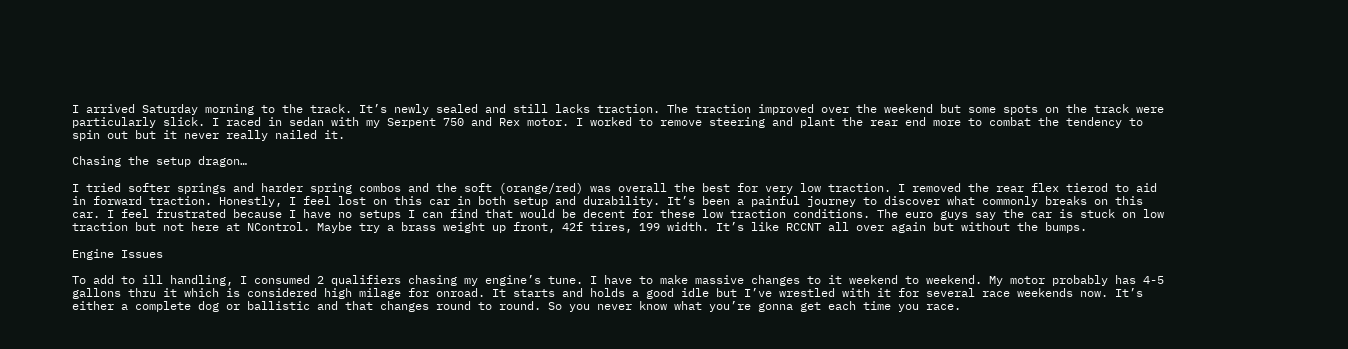I arrived Saturday morning to the track. It’s newly sealed and still lacks traction. The traction improved over the weekend but some spots on the track were particularly slick. I raced in sedan with my Serpent 750 and Rex motor. I worked to remove steering and plant the rear end more to combat the tendency to spin out but it never really nailed it.

Chasing the setup dragon…

I tried softer springs and harder spring combos and the soft (orange/red) was overall the best for very low traction. I removed the rear flex tierod to aid in forward traction. Honestly, I feel lost on this car in both setup and durability. It’s been a painful journey to discover what commonly breaks on this car. I feel frustrated because I have no setups I can find that would be decent for these low traction conditions. The euro guys say the car is stuck on low traction but not here at NControl. Maybe try a brass weight up front, 42f tires, 199 width. It’s like RCCNT all over again but without the bumps.

Engine Issues

To add to ill handling, I consumed 2 qualifiers chasing my engine’s tune. I have to make massive changes to it weekend to weekend. My motor probably has 4-5 gallons thru it which is considered high milage for onroad. It starts and holds a good idle but I’ve wrestled with it for several race weekends now. It’s either a complete dog or ballistic and that changes round to round. So you never know what you’re gonna get each time you race.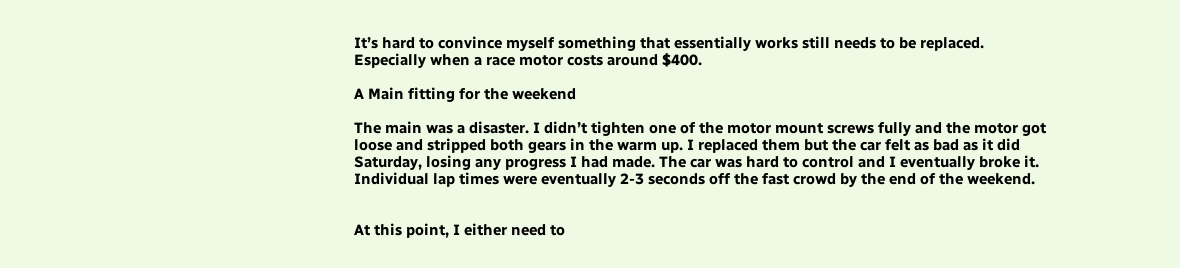It’s hard to convince myself something that essentially works still needs to be replaced. Especially when a race motor costs around $400.

A Main fitting for the weekend

The main was a disaster. I didn’t tighten one of the motor mount screws fully and the motor got loose and stripped both gears in the warm up. I replaced them but the car felt as bad as it did Saturday, losing any progress I had made. The car was hard to control and I eventually broke it. Individual lap times were eventually 2-3 seconds off the fast crowd by the end of the weekend.


At this point, I either need to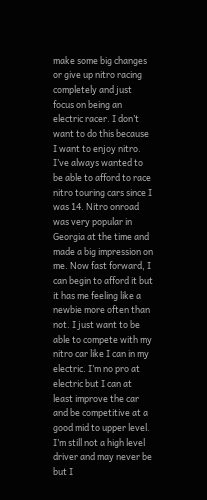make some big changes or give up nitro racing completely and just focus on being an electric racer. I don’t want to do this because I want to enjoy nitro. I’ve always wanted to be able to afford to race nitro touring cars since I was 14. Nitro onroad was very popular in Georgia at the time and made a big impression on me. Now fast forward, I can begin to afford it but it has me feeling like a newbie more often than not. I just want to be able to compete with my nitro car like I can in my electric. I’m no pro at electric but I can at least improve the car and be competitive at a good mid to upper level. I’m still not a high level driver and may never be but I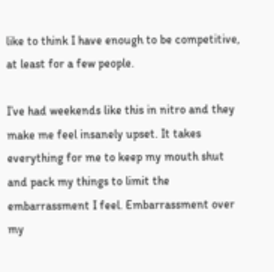like to think I have enough to be competitive, at least for a few people.

I’ve had weekends like this in nitro and they make me feel insanely upset. It takes everything for me to keep my mouth shut and pack my things to limit the embarrassment I feel. Embarrassment over my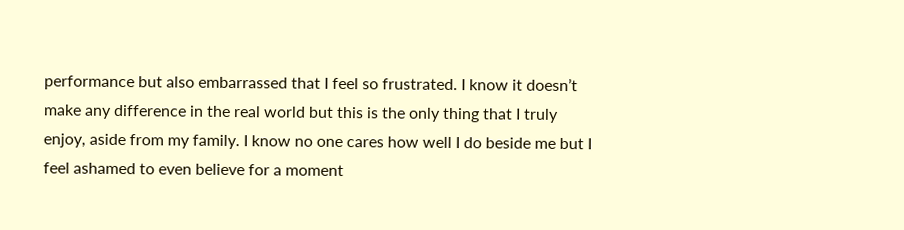performance but also embarrassed that I feel so frustrated. I know it doesn’t make any difference in the real world but this is the only thing that I truly enjoy, aside from my family. I know no one cares how well I do beside me but I feel ashamed to even believe for a moment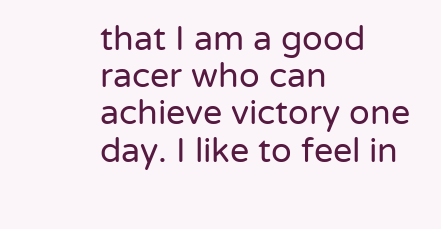that I am a good racer who can achieve victory one day. I like to feel in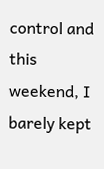control and this weekend, I barely kept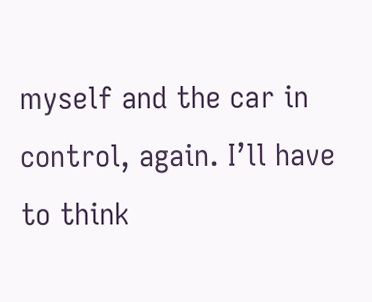myself and the car in control, again. I’ll have to think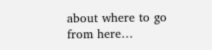about where to go from here…